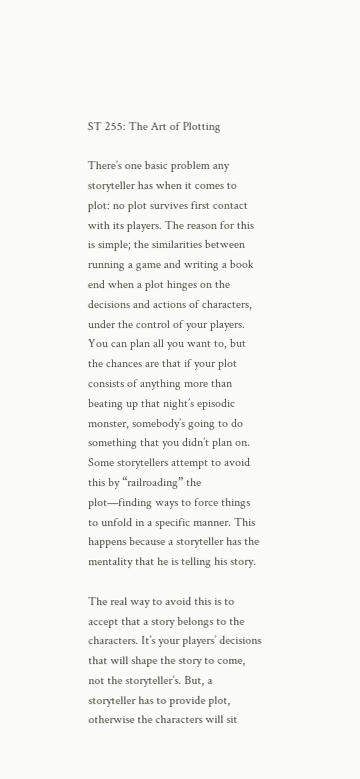ST 255: The Art of Plotting

There’s one basic problem any storyteller has when it comes to plot: no plot survives first contact with its players. The reason for this is simple; the similarities between running a game and writing a book end when a plot hinges on the decisions and actions of characters, under the control of your players. You can plan all you want to, but the chances are that if your plot consists of anything more than beating up that night’s episodic monster, somebody’s going to do something that you didn’t plan on. Some storytellers attempt to avoid this by “railroading” the plot—finding ways to force things to unfold in a specific manner. This happens because a storyteller has the mentality that he is telling his story.

The real way to avoid this is to accept that a story belongs to the characters. It’s your players’ decisions that will shape the story to come, not the storyteller’s. But, a storyteller has to provide plot, otherwise the characters will sit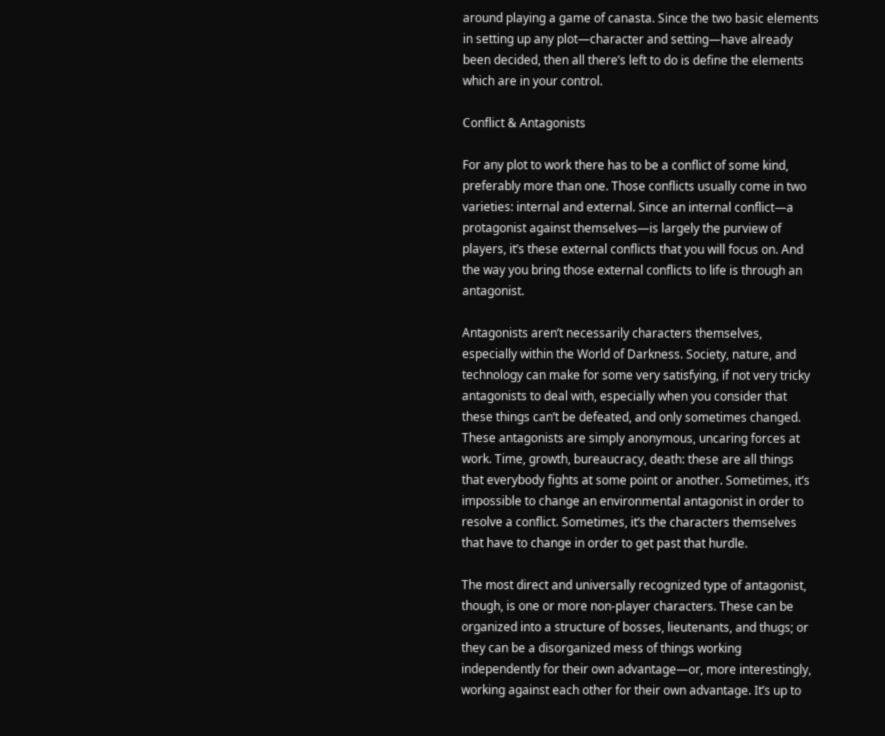around playing a game of canasta. Since the two basic elements in setting up any plot—character and setting—have already been decided, then all there’s left to do is define the elements which are in your control.

Conflict & Antagonists

For any plot to work there has to be a conflict of some kind, preferably more than one. Those conflicts usually come in two varieties: internal and external. Since an internal conflict—a protagonist against themselves—is largely the purview of players, it’s these external conflicts that you will focus on. And the way you bring those external conflicts to life is through an antagonist.

Antagonists aren’t necessarily characters themselves, especially within the World of Darkness. Society, nature, and technology can make for some very satisfying, if not very tricky antagonists to deal with, especially when you consider that these things can’t be defeated, and only sometimes changed. These antagonists are simply anonymous, uncaring forces at work. Time, growth, bureaucracy, death: these are all things that everybody fights at some point or another. Sometimes, it’s impossible to change an environmental antagonist in order to resolve a conflict. Sometimes, it’s the characters themselves that have to change in order to get past that hurdle.

The most direct and universally recognized type of antagonist, though, is one or more non-player characters. These can be organized into a structure of bosses, lieutenants, and thugs; or they can be a disorganized mess of things working independently for their own advantage—or, more interestingly, working against each other for their own advantage. It’s up to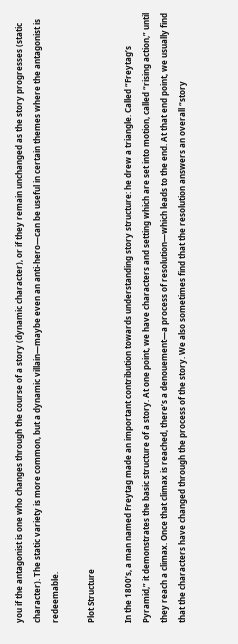you if the antagonist is one who changes through the course of a story (dynamic character), or if they remain unchanged as the story progresses (static character). The static variety is more common, but a dynamic villain—maybe even an anti-hero—can be useful in certain themes where the antagonist is redeemable.

Plot Structure

In the 1800’s, a man named Freytag made an important contribution towards understanding story structure: he drew a triangle. Called “Freytag’s Pyramid,” it demonstrates the basic structure of a story. At one point, we have characters and setting which are set into motion, called “rising action,” until they reach a climax. Once that climax is reached, there’s a denouement—a process of resolution—which leads to the end. At that end point, we usually find that the characters have changed through the process of the story. We also sometimes find that the resolution answers an overall “story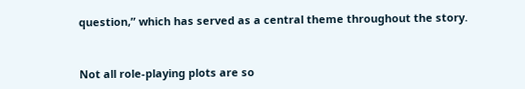question,” which has served as a central theme throughout the story.


Not all role-playing plots are so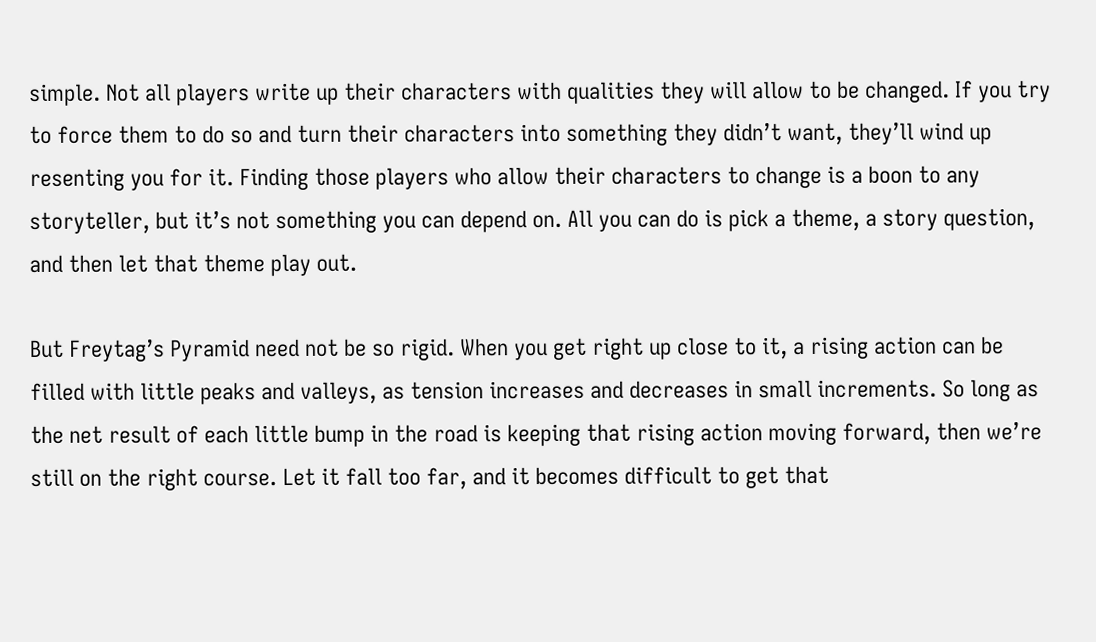simple. Not all players write up their characters with qualities they will allow to be changed. If you try to force them to do so and turn their characters into something they didn’t want, they’ll wind up resenting you for it. Finding those players who allow their characters to change is a boon to any storyteller, but it’s not something you can depend on. All you can do is pick a theme, a story question, and then let that theme play out.

But Freytag’s Pyramid need not be so rigid. When you get right up close to it, a rising action can be filled with little peaks and valleys, as tension increases and decreases in small increments. So long as the net result of each little bump in the road is keeping that rising action moving forward, then we’re still on the right course. Let it fall too far, and it becomes difficult to get that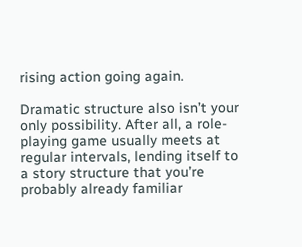rising action going again.

Dramatic structure also isn’t your only possibility. After all, a role-playing game usually meets at regular intervals, lending itself to a story structure that you’re probably already familiar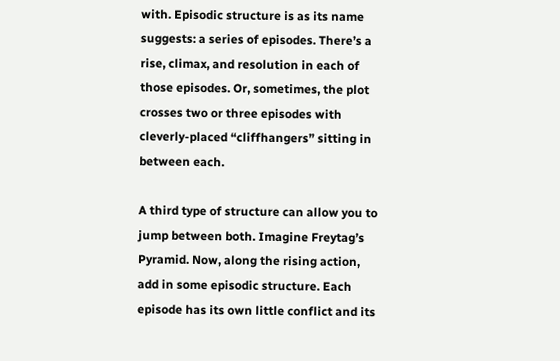with. Episodic structure is as its name suggests: a series of episodes. There’s a rise, climax, and resolution in each of those episodes. Or, sometimes, the plot crosses two or three episodes with cleverly-placed “cliffhangers” sitting in between each.

A third type of structure can allow you to jump between both. Imagine Freytag’s Pyramid. Now, along the rising action, add in some episodic structure. Each episode has its own little conflict and its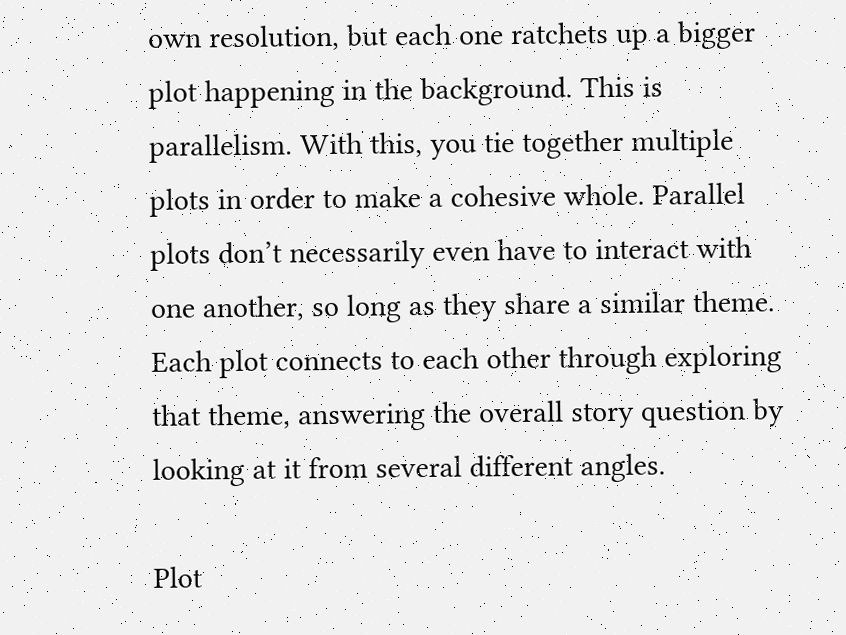own resolution, but each one ratchets up a bigger plot happening in the background. This is parallelism. With this, you tie together multiple plots in order to make a cohesive whole. Parallel plots don’t necessarily even have to interact with one another, so long as they share a similar theme. Each plot connects to each other through exploring that theme, answering the overall story question by looking at it from several different angles.

Plot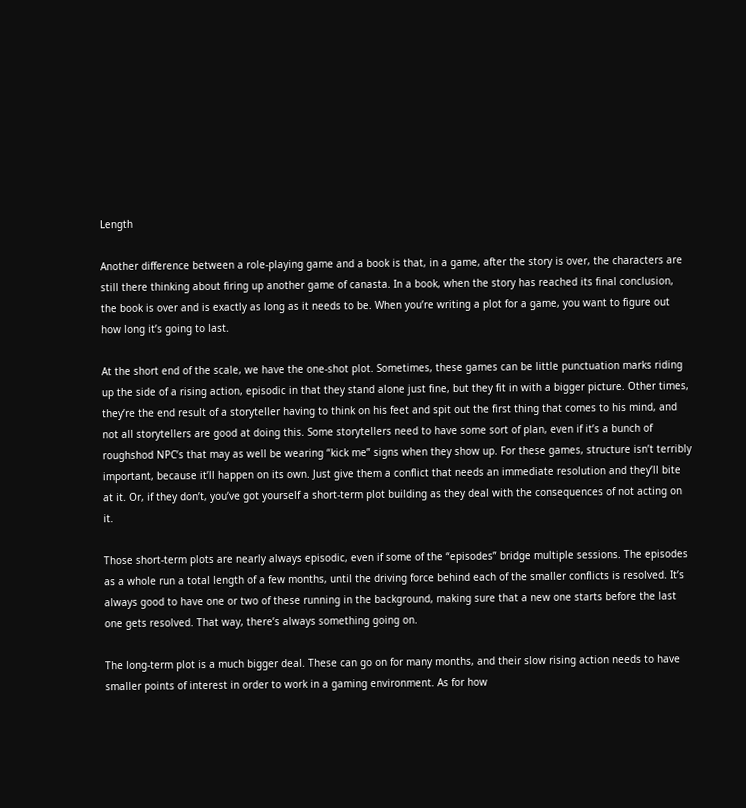Length

Another difference between a role-playing game and a book is that, in a game, after the story is over, the characters are still there thinking about firing up another game of canasta. In a book, when the story has reached its final conclusion, the book is over and is exactly as long as it needs to be. When you’re writing a plot for a game, you want to figure out how long it’s going to last.

At the short end of the scale, we have the one-shot plot. Sometimes, these games can be little punctuation marks riding up the side of a rising action, episodic in that they stand alone just fine, but they fit in with a bigger picture. Other times, they’re the end result of a storyteller having to think on his feet and spit out the first thing that comes to his mind, and not all storytellers are good at doing this. Some storytellers need to have some sort of plan, even if it’s a bunch of roughshod NPC’s that may as well be wearing “kick me” signs when they show up. For these games, structure isn’t terribly important, because it’ll happen on its own. Just give them a conflict that needs an immediate resolution and they’ll bite at it. Or, if they don’t, you’ve got yourself a short-term plot building as they deal with the consequences of not acting on it.

Those short-term plots are nearly always episodic, even if some of the “episodes” bridge multiple sessions. The episodes as a whole run a total length of a few months, until the driving force behind each of the smaller conflicts is resolved. It’s always good to have one or two of these running in the background, making sure that a new one starts before the last one gets resolved. That way, there’s always something going on.

The long-term plot is a much bigger deal. These can go on for many months, and their slow rising action needs to have smaller points of interest in order to work in a gaming environment. As for how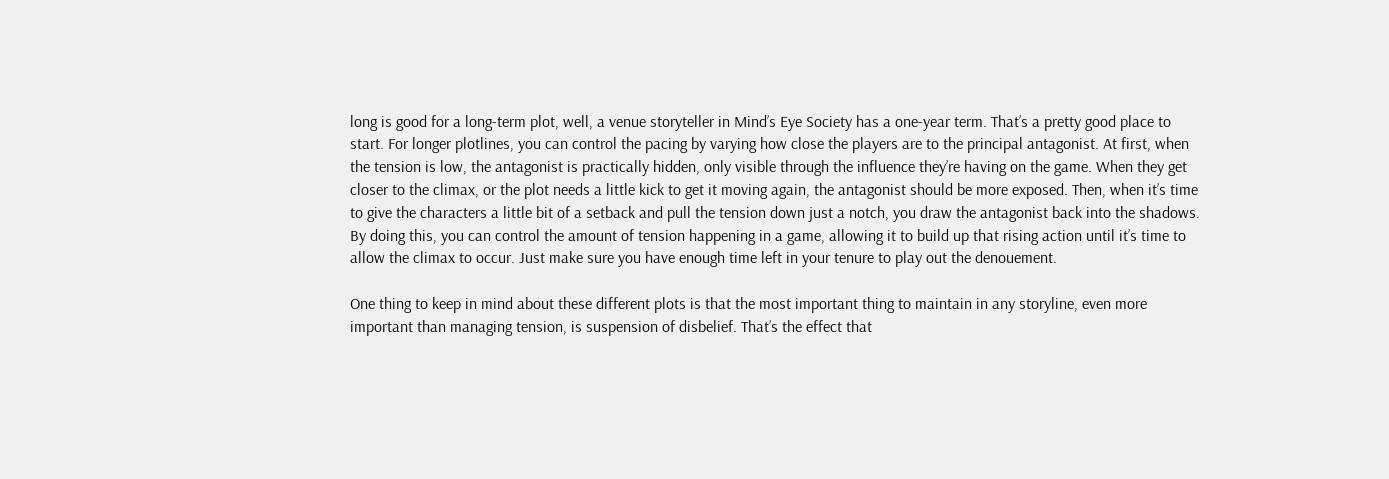long is good for a long-term plot, well, a venue storyteller in Mind’s Eye Society has a one-year term. That’s a pretty good place to start. For longer plotlines, you can control the pacing by varying how close the players are to the principal antagonist. At first, when the tension is low, the antagonist is practically hidden, only visible through the influence they’re having on the game. When they get closer to the climax, or the plot needs a little kick to get it moving again, the antagonist should be more exposed. Then, when it’s time to give the characters a little bit of a setback and pull the tension down just a notch, you draw the antagonist back into the shadows. By doing this, you can control the amount of tension happening in a game, allowing it to build up that rising action until it’s time to allow the climax to occur. Just make sure you have enough time left in your tenure to play out the denouement.

One thing to keep in mind about these different plots is that the most important thing to maintain in any storyline, even more important than managing tension, is suspension of disbelief. That’s the effect that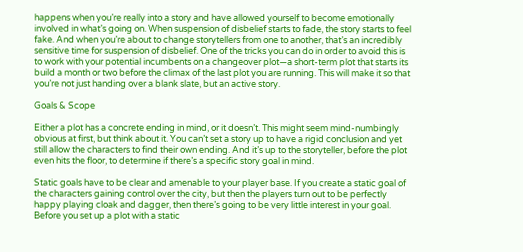happens when you’re really into a story and have allowed yourself to become emotionally involved in what’s going on. When suspension of disbelief starts to fade, the story starts to feel fake. And when you’re about to change storytellers from one to another, that’s an incredibly sensitive time for suspension of disbelief. One of the tricks you can do in order to avoid this is to work with your potential incumbents on a changeover plot—a short-term plot that starts its build a month or two before the climax of the last plot you are running. This will make it so that you’re not just handing over a blank slate, but an active story.

Goals & Scope

Either a plot has a concrete ending in mind, or it doesn’t. This might seem mind-numbingly obvious at first, but think about it. You can’t set a story up to have a rigid conclusion and yet still allow the characters to find their own ending. And it’s up to the storyteller, before the plot even hits the floor, to determine if there’s a specific story goal in mind.

Static goals have to be clear and amenable to your player base. If you create a static goal of the characters gaining control over the city, but then the players turn out to be perfectly happy playing cloak and dagger, then there’s going to be very little interest in your goal. Before you set up a plot with a static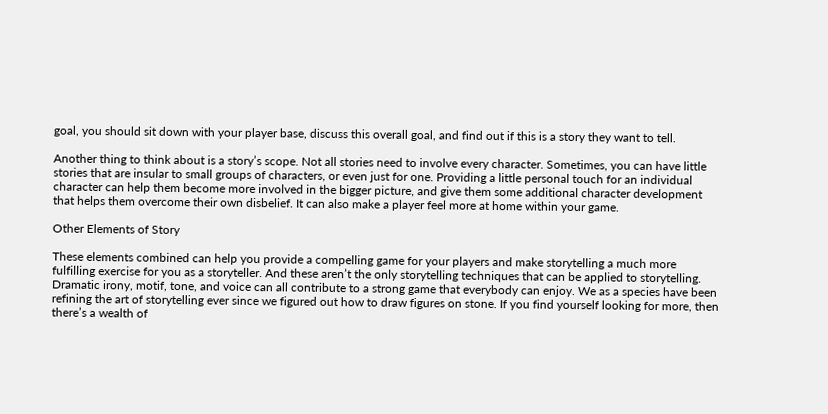goal, you should sit down with your player base, discuss this overall goal, and find out if this is a story they want to tell.

Another thing to think about is a story’s scope. Not all stories need to involve every character. Sometimes, you can have little stories that are insular to small groups of characters, or even just for one. Providing a little personal touch for an individual character can help them become more involved in the bigger picture, and give them some additional character development that helps them overcome their own disbelief. It can also make a player feel more at home within your game.

Other Elements of Story

These elements combined can help you provide a compelling game for your players and make storytelling a much more fulfilling exercise for you as a storyteller. And these aren’t the only storytelling techniques that can be applied to storytelling. Dramatic irony, motif, tone, and voice can all contribute to a strong game that everybody can enjoy. We as a species have been refining the art of storytelling ever since we figured out how to draw figures on stone. If you find yourself looking for more, then there’s a wealth of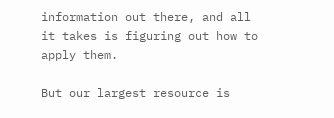information out there, and all it takes is figuring out how to apply them.

But our largest resource is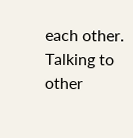each other. Talking to other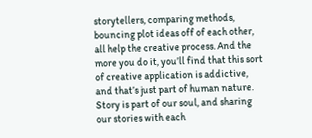storytellers, comparing methods, bouncing plot ideas off of each other, all help the creative process. And the more you do it, you’ll find that this sort of creative application is addictive, and that’s just part of human nature. Story is part of our soul, and sharing our stories with each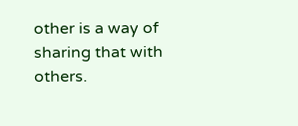other is a way of sharing that with others.